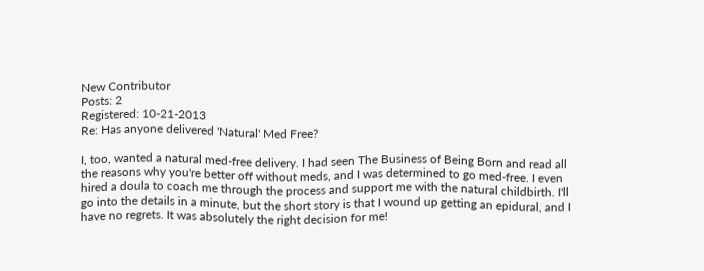New Contributor
Posts: 2
Registered: 10-21-2013
Re: Has anyone delivered 'Natural' Med Free?

I, too, wanted a natural med-free delivery. I had seen The Business of Being Born and read all the reasons why you're better off without meds, and I was determined to go med-free. I even hired a doula to coach me through the process and support me with the natural childbirth. I'll go into the details in a minute, but the short story is that I wound up getting an epidural, and I have no regrets. It was absolutely the right decision for me!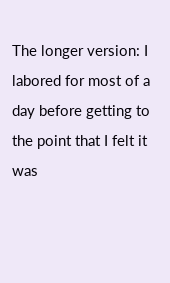The longer version: I labored for most of a day before getting to the point that I felt it was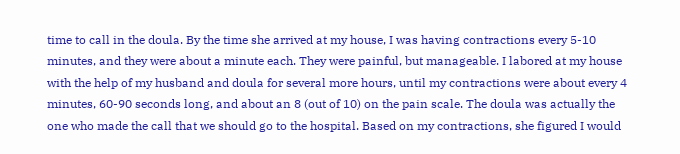time to call in the doula. By the time she arrived at my house, I was having contractions every 5-10 minutes, and they were about a minute each. They were painful, but manageable. I labored at my house with the help of my husband and doula for several more hours, until my contractions were about every 4 minutes, 60-90 seconds long, and about an 8 (out of 10) on the pain scale. The doula was actually the one who made the call that we should go to the hospital. Based on my contractions, she figured I would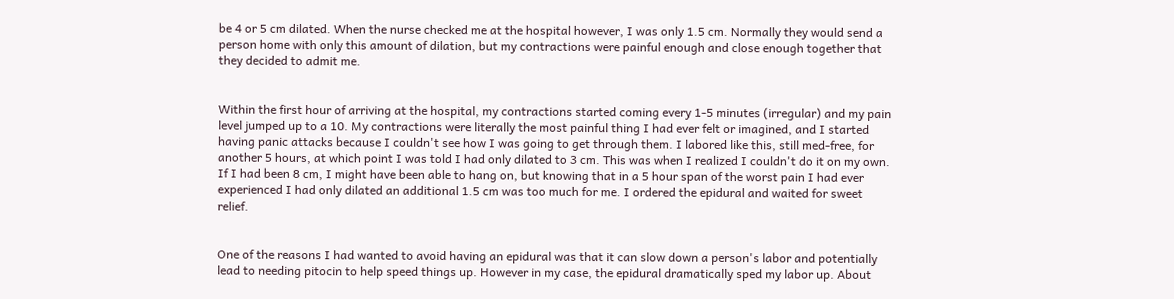be 4 or 5 cm dilated. When the nurse checked me at the hospital however, I was only 1.5 cm. Normally they would send a person home with only this amount of dilation, but my contractions were painful enough and close enough together that they decided to admit me.


Within the first hour of arriving at the hospital, my contractions started coming every 1-5 minutes (irregular) and my pain level jumped up to a 10. My contractions were literally the most painful thing I had ever felt or imagined, and I started having panic attacks because I couldn't see how I was going to get through them. I labored like this, still med-free, for another 5 hours, at which point I was told I had only dilated to 3 cm. This was when I realized I couldn't do it on my own. If I had been 8 cm, I might have been able to hang on, but knowing that in a 5 hour span of the worst pain I had ever experienced I had only dilated an additional 1.5 cm was too much for me. I ordered the epidural and waited for sweet relief.


One of the reasons I had wanted to avoid having an epidural was that it can slow down a person's labor and potentially lead to needing pitocin to help speed things up. However in my case, the epidural dramatically sped my labor up. About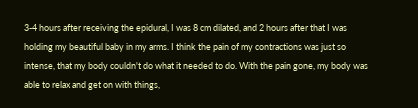3-4 hours after receiving the epidural, I was 8 cm dilated, and 2 hours after that I was holding my beautiful baby in my arms. I think the pain of my contractions was just so intense, that my body couldn't do what it needed to do. With the pain gone, my body was able to relax and get on with things,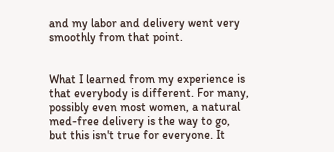and my labor and delivery went very smoothly from that point.


What I learned from my experience is that everybody is different. For many, possibly even most women, a natural med-free delivery is the way to go, but this isn't true for everyone. It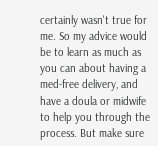certainly wasn't true for me. So my advice would be to learn as much as you can about having a med-free delivery, and have a doula or midwife to help you through the process. But make sure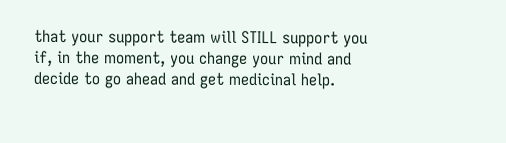that your support team will STILL support you if, in the moment, you change your mind and decide to go ahead and get medicinal help.